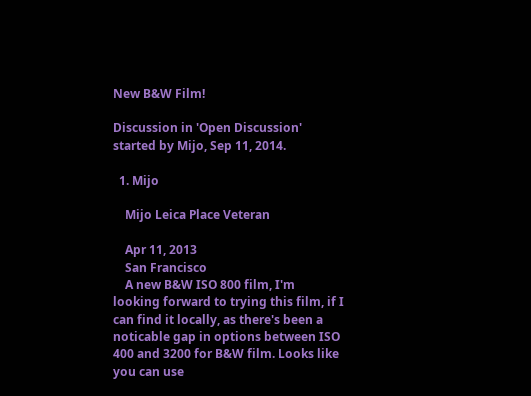New B&W Film!

Discussion in 'Open Discussion' started by Mijo, Sep 11, 2014.

  1. Mijo

    Mijo Leica Place Veteran

    Apr 11, 2013
    San Francisco
    A new B&W ISO 800 film, I'm looking forward to trying this film, if I can find it locally, as there's been a noticable gap in options between ISO 400 and 3200 for B&W film. Looks like you can use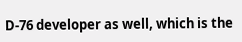D-76 developer as well, which is the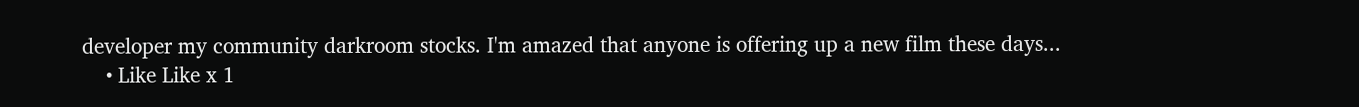developer my community darkroom stocks. I'm amazed that anyone is offering up a new film these days...
    • Like Like x 1